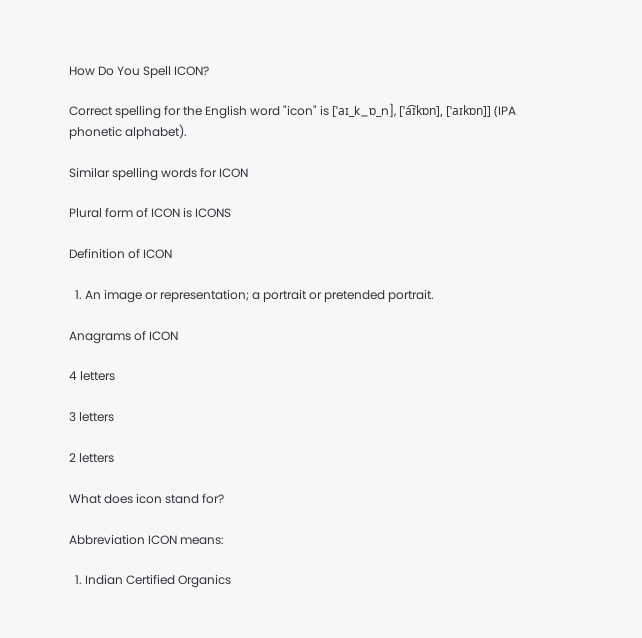How Do You Spell ICON?

Correct spelling for the English word "icon" is [ˈaɪ_k_ɒ_n], [ˈa͡ɪkɒn], [ˈaɪkɒn]] (IPA phonetic alphabet).

Similar spelling words for ICON

Plural form of ICON is ICONS

Definition of ICON

  1. An image or representation; a portrait or pretended portrait.

Anagrams of ICON

4 letters

3 letters

2 letters

What does icon stand for?

Abbreviation ICON means:

  1. Indian Certified Organics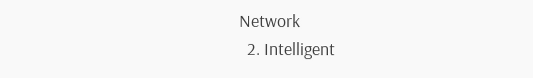Network
  2. Intelligent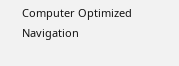Computer Optimized Navigation